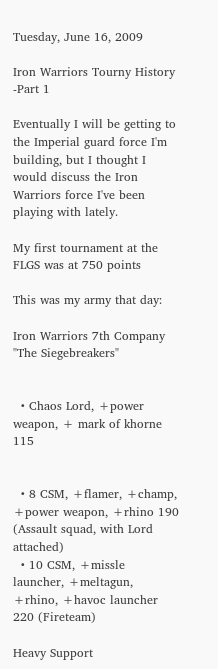Tuesday, June 16, 2009

Iron Warriors Tourny History -Part 1

Eventually I will be getting to the Imperial guard force I'm building, but I thought I would discuss the Iron Warriors force I've been playing with lately.

My first tournament at the FLGS was at 750 points

This was my army that day:

Iron Warriors 7th Company "The Siegebreakers"


  • Chaos Lord, +power weapon, + mark of khorne 115


  • 8 CSM, +flamer, +champ, +power weapon, +rhino 190 (Assault squad, with Lord attached)
  • 10 CSM, +missle launcher, +meltagun, +rhino, +havoc launcher 220 (Fireteam)

Heavy Support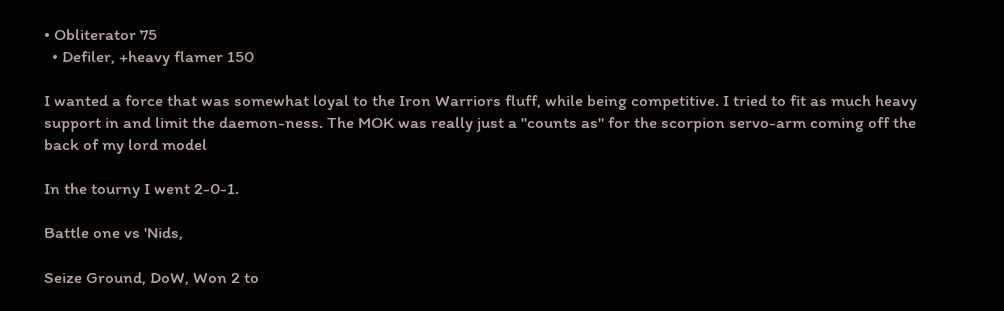• Obliterator 75
  • Defiler, +heavy flamer 150

I wanted a force that was somewhat loyal to the Iron Warriors fluff, while being competitive. I tried to fit as much heavy support in and limit the daemon-ness. The MOK was really just a "counts as" for the scorpion servo-arm coming off the back of my lord model

In the tourny I went 2-0-1.

Battle one vs 'Nids,

Seize Ground, DoW, Won 2 to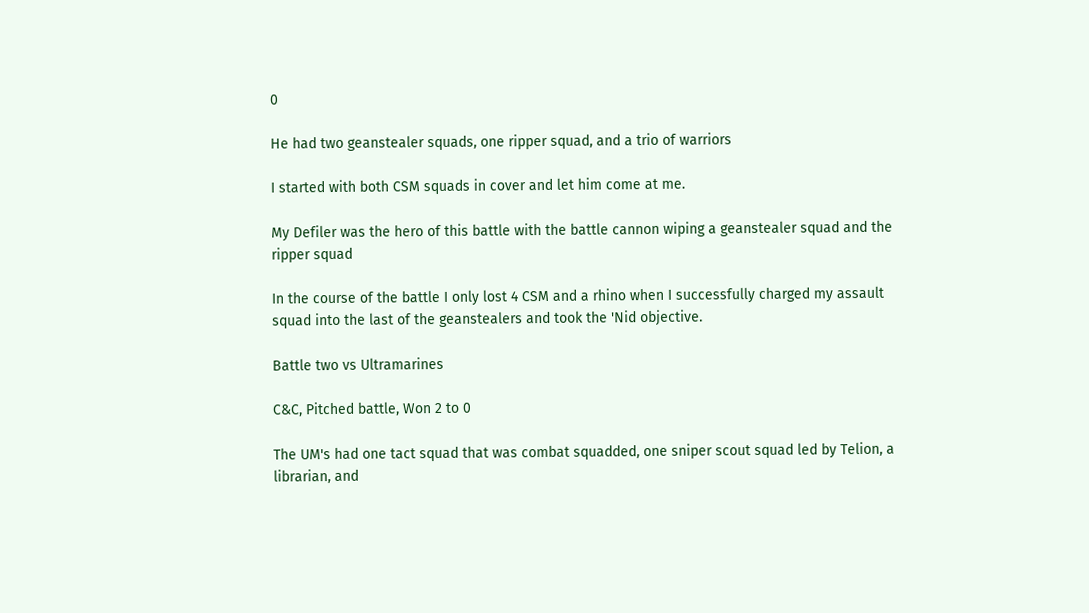0

He had two geanstealer squads, one ripper squad, and a trio of warriors

I started with both CSM squads in cover and let him come at me.

My Defiler was the hero of this battle with the battle cannon wiping a geanstealer squad and the ripper squad

In the course of the battle I only lost 4 CSM and a rhino when I successfully charged my assault squad into the last of the geanstealers and took the 'Nid objective.

Battle two vs Ultramarines

C&C, Pitched battle, Won 2 to 0

The UM's had one tact squad that was combat squadded, one sniper scout squad led by Telion, a librarian, and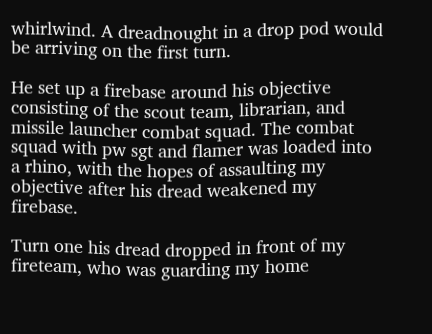whirlwind. A dreadnought in a drop pod would be arriving on the first turn.

He set up a firebase around his objective consisting of the scout team, librarian, and missile launcher combat squad. The combat squad with pw sgt and flamer was loaded into a rhino, with the hopes of assaulting my objective after his dread weakened my firebase.

Turn one his dread dropped in front of my fireteam, who was guarding my home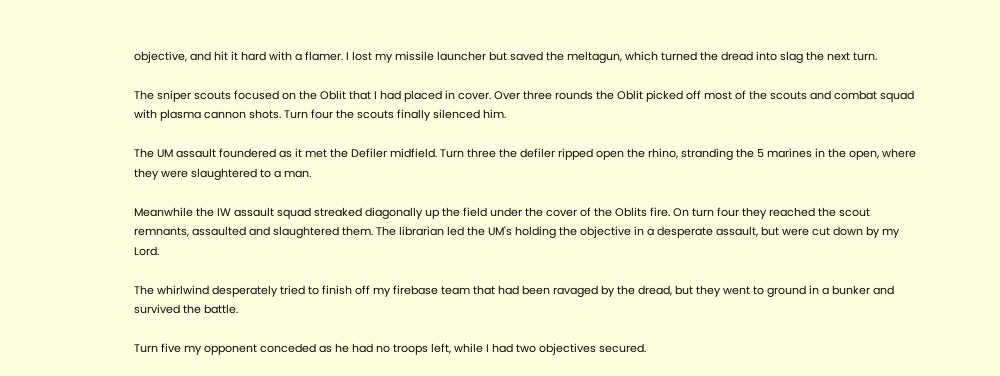objective, and hit it hard with a flamer. I lost my missile launcher but saved the meltagun, which turned the dread into slag the next turn.

The sniper scouts focused on the Oblit that I had placed in cover. Over three rounds the Oblit picked off most of the scouts and combat squad with plasma cannon shots. Turn four the scouts finally silenced him.

The UM assault foundered as it met the Defiler midfield. Turn three the defiler ripped open the rhino, stranding the 5 marines in the open, where they were slaughtered to a man.

Meanwhile the IW assault squad streaked diagonally up the field under the cover of the Oblits fire. On turn four they reached the scout remnants, assaulted and slaughtered them. The librarian led the UM's holding the objective in a desperate assault, but were cut down by my Lord.

The whirlwind desperately tried to finish off my firebase team that had been ravaged by the dread, but they went to ground in a bunker and survived the battle.

Turn five my opponent conceded as he had no troops left, while I had two objectives secured.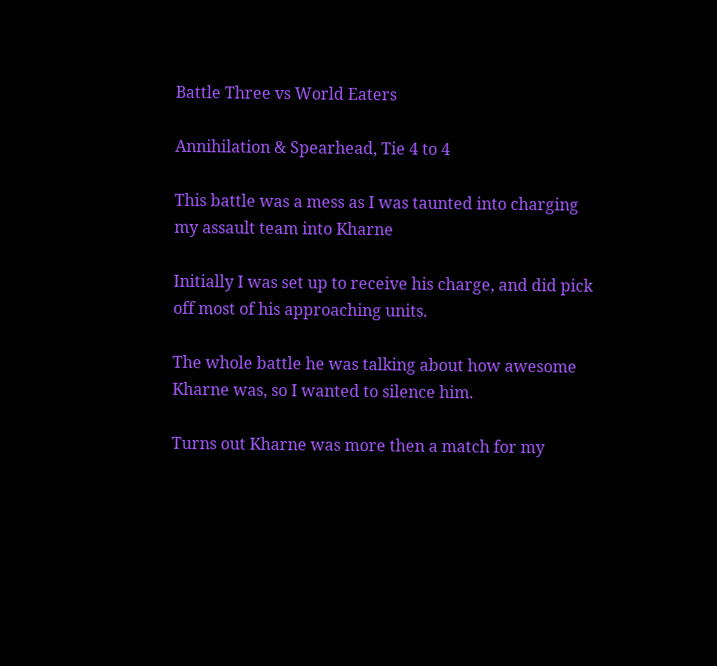Battle Three vs World Eaters

Annihilation & Spearhead, Tie 4 to 4

This battle was a mess as I was taunted into charging my assault team into Kharne

Initially I was set up to receive his charge, and did pick off most of his approaching units.

The whole battle he was talking about how awesome Kharne was, so I wanted to silence him.

Turns out Kharne was more then a match for my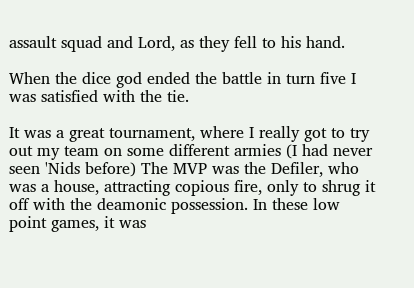assault squad and Lord, as they fell to his hand.

When the dice god ended the battle in turn five I was satisfied with the tie.

It was a great tournament, where I really got to try out my team on some different armies (I had never seen 'Nids before) The MVP was the Defiler, who was a house, attracting copious fire, only to shrug it off with the deamonic possession. In these low point games, it was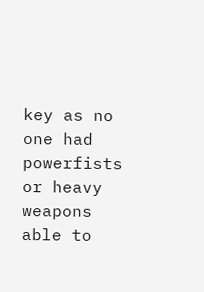key as no one had powerfists or heavy weapons able to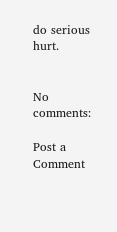do serious hurt.


No comments:

Post a Comment